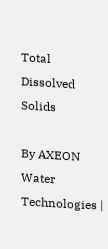Total Dissolved Solids

By AXEON Water Technologies |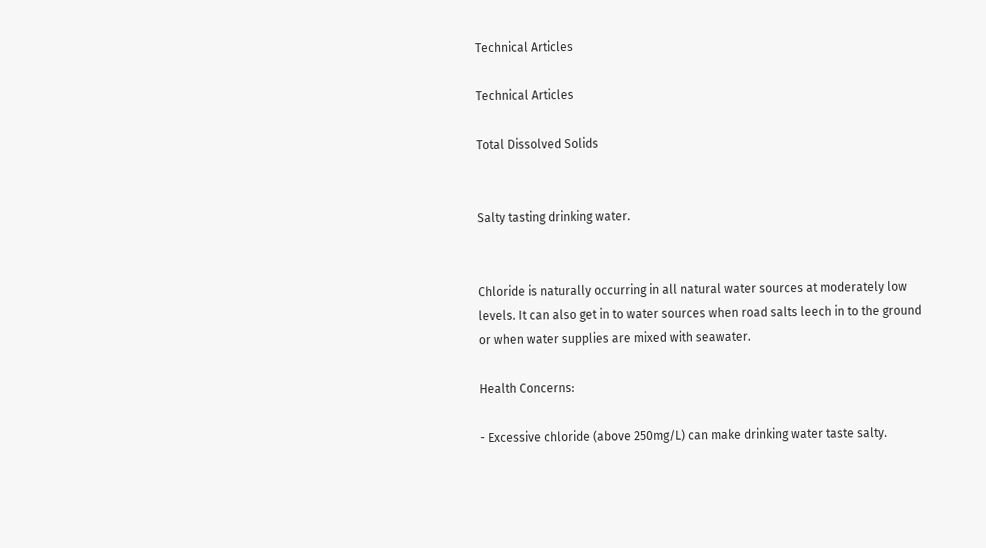Technical Articles

Technical Articles

Total Dissolved Solids


Salty tasting drinking water.


Chloride is naturally occurring in all natural water sources at moderately low levels. It can also get in to water sources when road salts leech in to the ground or when water supplies are mixed with seawater.

Health Concerns:

- Excessive chloride (above 250mg/L) can make drinking water taste salty.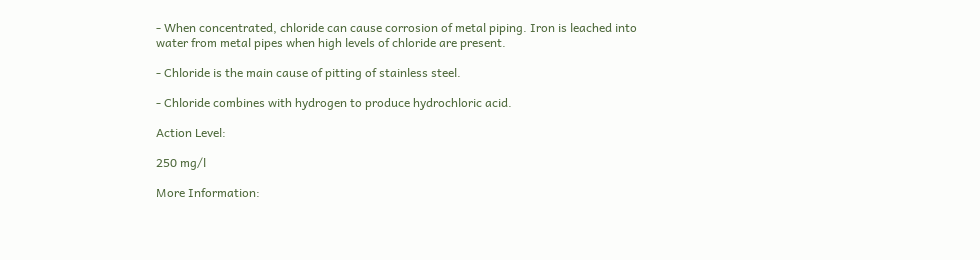- When concentrated, chloride can cause corrosion of metal piping. Iron is leached into water from metal pipes when high levels of chloride are present.

- Chloride is the main cause of pitting of stainless steel.

- Chloride combines with hydrogen to produce hydrochloric acid.

Action Level:

250 mg/l

More Information: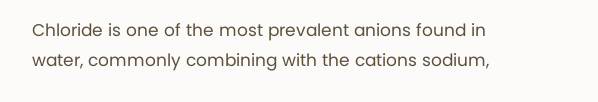Chloride is one of the most prevalent anions found in water, commonly combining with the cations sodium,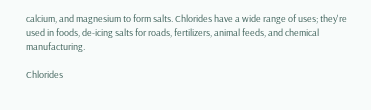calcium, and magnesium to form salts. Chlorides have a wide range of uses; they're used in foods, de-icing salts for roads, fertilizers, animal feeds, and chemical manufacturing.

Chlorides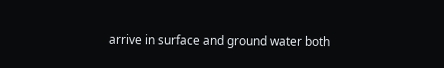arrive in surface and ground water both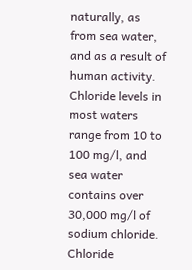naturally, as from sea water, and as a result of human activity. Chloride levels in most waters range from 10 to 100 mg/l, and sea water contains over 30,000 mg/l of sodium chloride. Chloride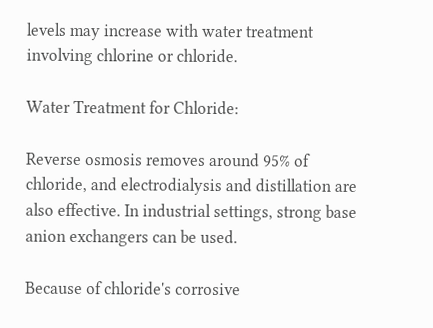levels may increase with water treatment involving chlorine or chloride.

Water Treatment for Chloride:

Reverse osmosis removes around 95% of chloride, and electrodialysis and distillation are also effective. In industrial settings, strong base anion exchangers can be used.

Because of chloride's corrosive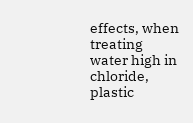effects, when treating water high in chloride, plastic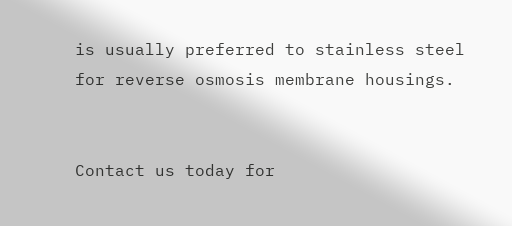is usually preferred to stainless steel for reverse osmosis membrane housings.


Contact us today for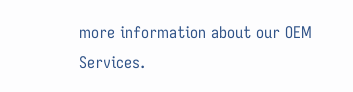more information about our OEM Services.